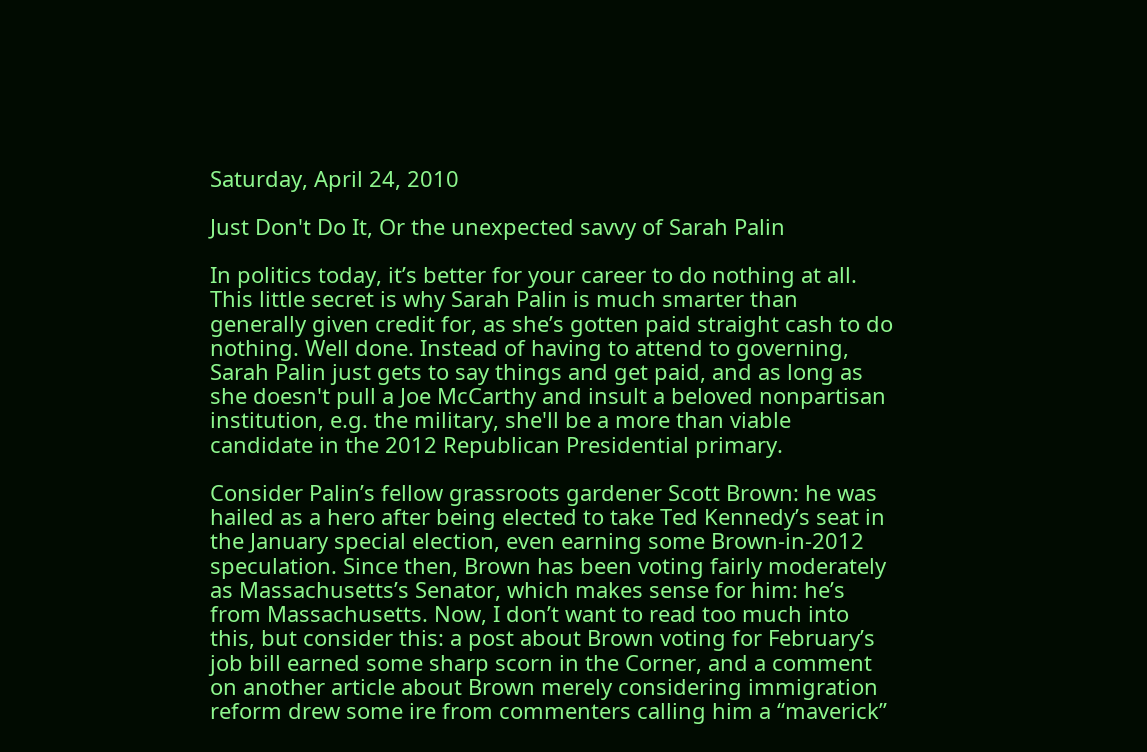Saturday, April 24, 2010

Just Don't Do It, Or the unexpected savvy of Sarah Palin

In politics today, it’s better for your career to do nothing at all. This little secret is why Sarah Palin is much smarter than generally given credit for, as she’s gotten paid straight cash to do nothing. Well done. Instead of having to attend to governing, Sarah Palin just gets to say things and get paid, and as long as she doesn't pull a Joe McCarthy and insult a beloved nonpartisan institution, e.g. the military, she'll be a more than viable candidate in the 2012 Republican Presidential primary.

Consider Palin’s fellow grassroots gardener Scott Brown: he was hailed as a hero after being elected to take Ted Kennedy’s seat in the January special election, even earning some Brown-in-2012 speculation. Since then, Brown has been voting fairly moderately as Massachusetts’s Senator, which makes sense for him: he’s from Massachusetts. Now, I don’t want to read too much into this, but consider this: a post about Brown voting for February’s job bill earned some sharp scorn in the Corner, and a comment on another article about Brown merely considering immigration reform drew some ire from commenters calling him a “maverick”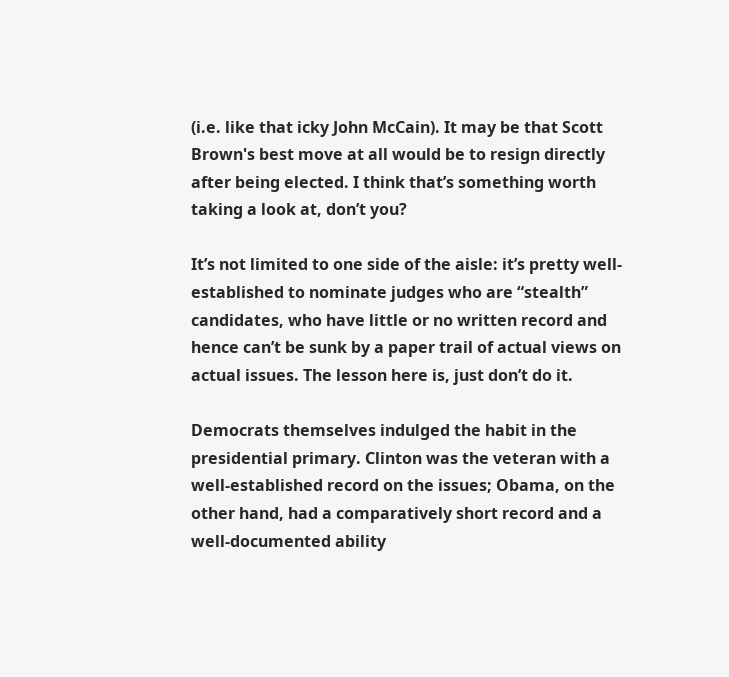(i.e. like that icky John McCain). It may be that Scott Brown's best move at all would be to resign directly after being elected. I think that’s something worth taking a look at, don’t you?

It’s not limited to one side of the aisle: it’s pretty well-established to nominate judges who are “stealth” candidates, who have little or no written record and hence can’t be sunk by a paper trail of actual views on actual issues. The lesson here is, just don’t do it.

Democrats themselves indulged the habit in the presidential primary. Clinton was the veteran with a well-established record on the issues; Obama, on the other hand, had a comparatively short record and a well-documented ability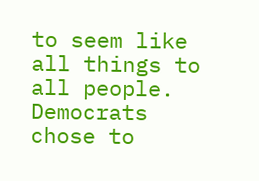to seem like all things to all people. Democrats chose to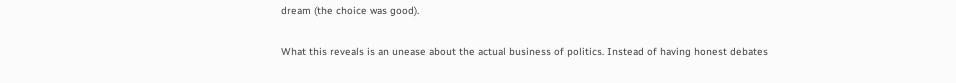dream (the choice was good).

What this reveals is an unease about the actual business of politics. Instead of having honest debates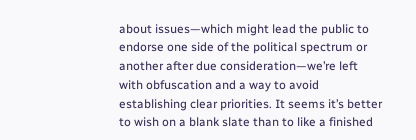about issues—which might lead the public to endorse one side of the political spectrum or another after due consideration—we’re left with obfuscation and a way to avoid establishing clear priorities. It seems it’s better to wish on a blank slate than to like a finished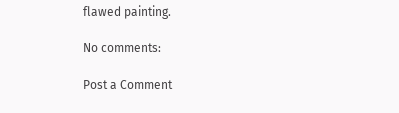flawed painting.

No comments:

Post a Comment